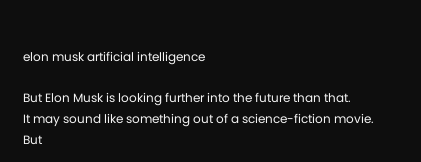elon musk artificial intelligence

But Elon Musk is looking further into the future than that.
It may sound like something out of a science-fiction movie. But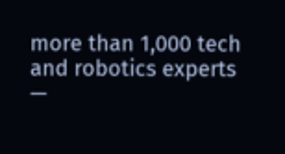more than 1,000 tech and robotics experts —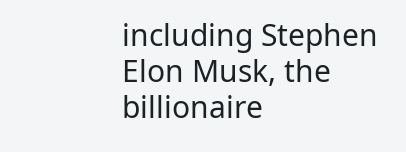including Stephen
Elon Musk, the billionaire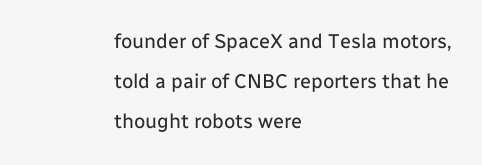founder of SpaceX and Tesla motors, told a pair of CNBC reporters that he thought robots were